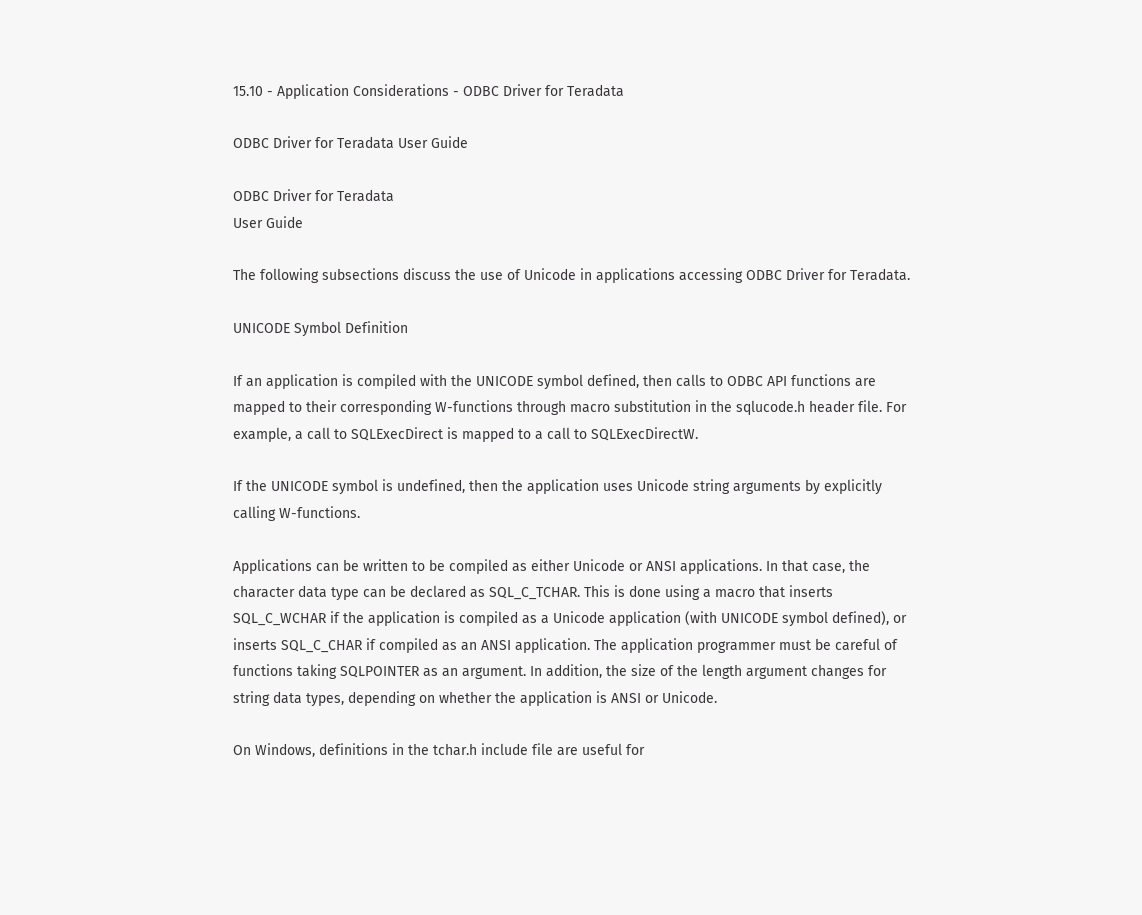15.10 - Application Considerations - ODBC Driver for Teradata

ODBC Driver for Teradata User Guide

ODBC Driver for Teradata
User Guide

The following subsections discuss the use of Unicode in applications accessing ODBC Driver for Teradata.

UNICODE Symbol Definition

If an application is compiled with the UNICODE symbol defined, then calls to ODBC API functions are mapped to their corresponding W-functions through macro substitution in the sqlucode.h header file. For example, a call to SQLExecDirect is mapped to a call to SQLExecDirectW.

If the UNICODE symbol is undefined, then the application uses Unicode string arguments by explicitly calling W-functions.

Applications can be written to be compiled as either Unicode or ANSI applications. In that case, the character data type can be declared as SQL_C_TCHAR. This is done using a macro that inserts SQL_C_WCHAR if the application is compiled as a Unicode application (with UNICODE symbol defined), or inserts SQL_C_CHAR if compiled as an ANSI application. The application programmer must be careful of functions taking SQLPOINTER as an argument. In addition, the size of the length argument changes for string data types, depending on whether the application is ANSI or Unicode.

On Windows, definitions in the tchar.h include file are useful for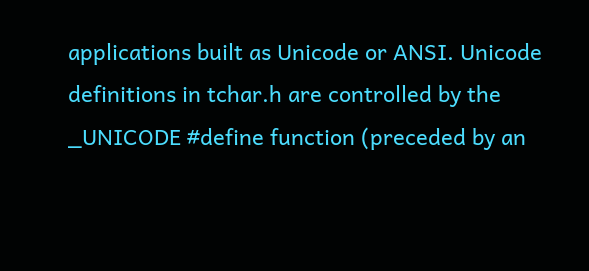applications built as Unicode or ANSI. Unicode definitions in tchar.h are controlled by the _UNICODE #define function (preceded by an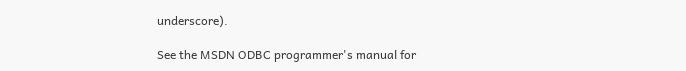underscore).

See the MSDN ODBC programmer's manual for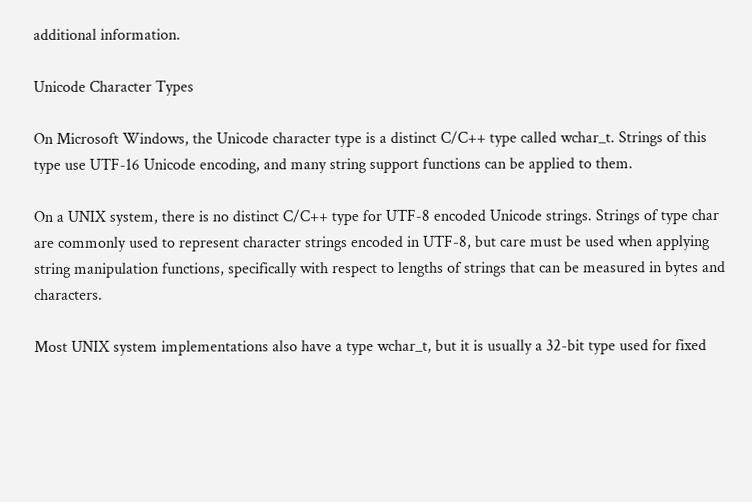additional information.

Unicode Character Types

On Microsoft Windows, the Unicode character type is a distinct C/C++ type called wchar_t. Strings of this type use UTF-16 Unicode encoding, and many string support functions can be applied to them.

On a UNIX system, there is no distinct C/C++ type for UTF-8 encoded Unicode strings. Strings of type char are commonly used to represent character strings encoded in UTF-8, but care must be used when applying string manipulation functions, specifically with respect to lengths of strings that can be measured in bytes and characters.

Most UNIX system implementations also have a type wchar_t, but it is usually a 32-bit type used for fixed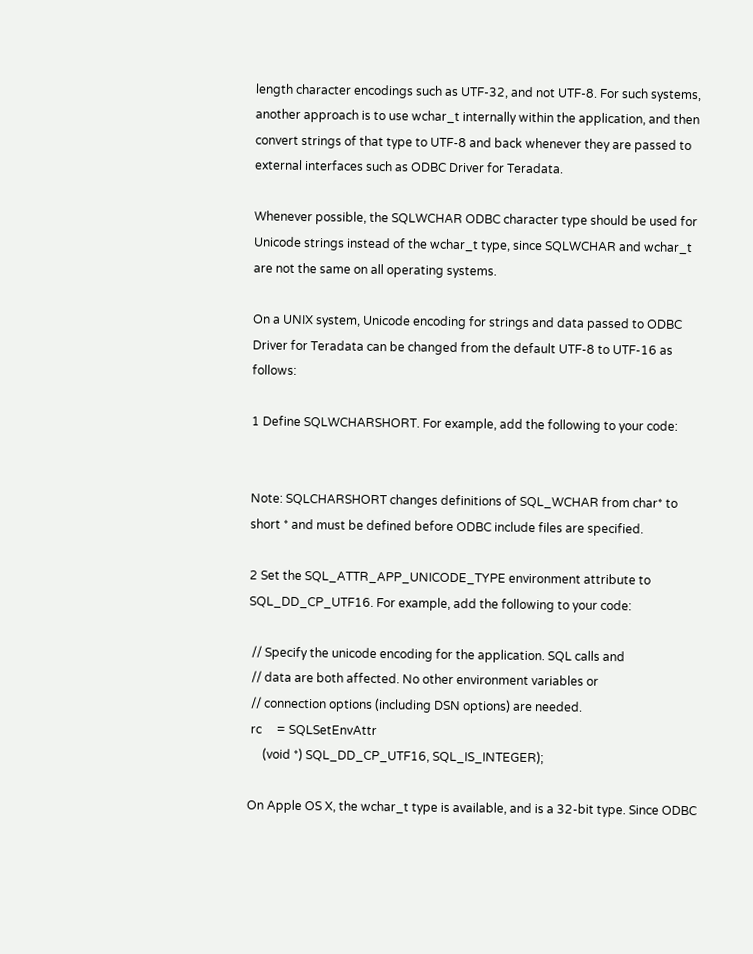length character encodings such as UTF-32, and not UTF-8. For such systems, another approach is to use wchar_t internally within the application, and then convert strings of that type to UTF-8 and back whenever they are passed to external interfaces such as ODBC Driver for Teradata.

Whenever possible, the SQLWCHAR ODBC character type should be used for Unicode strings instead of the wchar_t type, since SQLWCHAR and wchar_t are not the same on all operating systems.

On a UNIX system, Unicode encoding for strings and data passed to ODBC Driver for Teradata can be changed from the default UTF-8 to UTF-16 as follows:

1 Define SQLWCHARSHORT. For example, add the following to your code:


Note: SQLCHARSHORT changes definitions of SQL_WCHAR from char* to short * and must be defined before ODBC include files are specified.

2 Set the SQL_ATTR_APP_UNICODE_TYPE environment attribute to SQL_DD_CP_UTF16. For example, add the following to your code:

 // Specify the unicode encoding for the application. SQL calls and
 // data are both affected. No other environment variables or
 // connection options (including DSN options) are needed.
 rc     = SQLSetEnvAttr
     (void *) SQL_DD_CP_UTF16, SQL_IS_INTEGER);

On Apple OS X, the wchar_t type is available, and is a 32-bit type. Since ODBC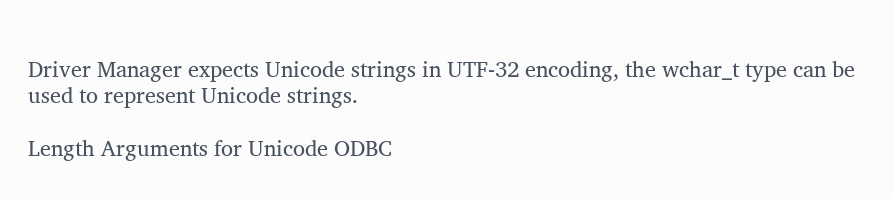Driver Manager expects Unicode strings in UTF-32 encoding, the wchar_t type can be used to represent Unicode strings.

Length Arguments for Unicode ODBC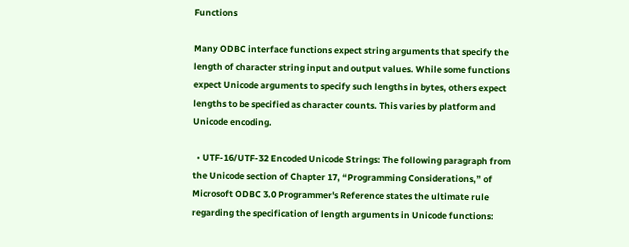Functions

Many ODBC interface functions expect string arguments that specify the length of character string input and output values. While some functions expect Unicode arguments to specify such lengths in bytes, others expect lengths to be specified as character counts. This varies by platform and Unicode encoding.

  • UTF-16/UTF-32 Encoded Unicode Strings: The following paragraph from the Unicode section of Chapter 17, “Programming Considerations,” of Microsoft ODBC 3.0 Programmer's Reference states the ultimate rule regarding the specification of length arguments in Unicode functions: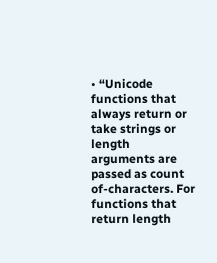• “Unicode functions that always return or take strings or length arguments are passed as count of-characters. For functions that return length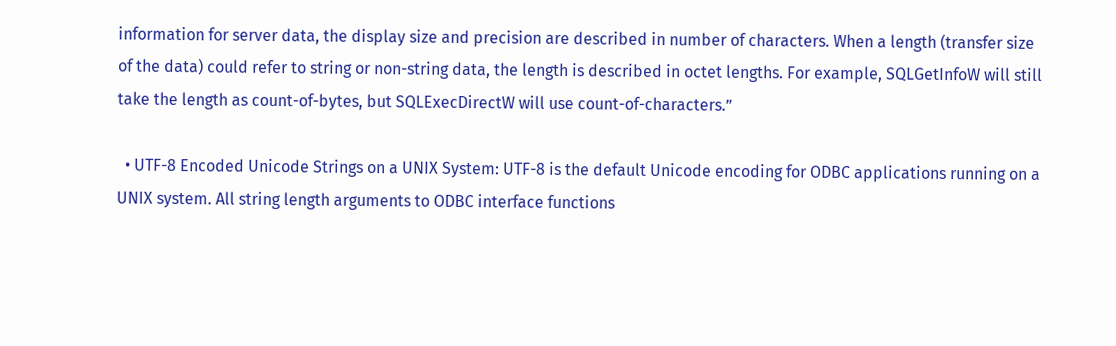information for server data, the display size and precision are described in number of characters. When a length (transfer size of the data) could refer to string or non-string data, the length is described in octet lengths. For example, SQLGetInfoW will still take the length as count-of-bytes, but SQLExecDirectW will use count-of-characters.”

  • UTF-8 Encoded Unicode Strings on a UNIX System: UTF-8 is the default Unicode encoding for ODBC applications running on a UNIX system. All string length arguments to ODBC interface functions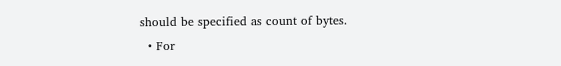should be specified as count of bytes.
  • For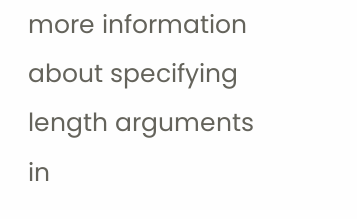more information about specifying length arguments in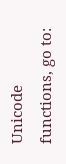Unicode functions, go to: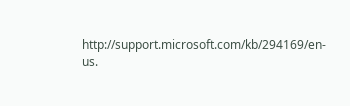http://support.microsoft.com/kb/294169/en-us.